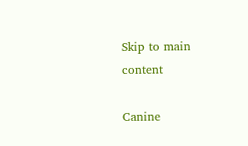Skip to main content

Canine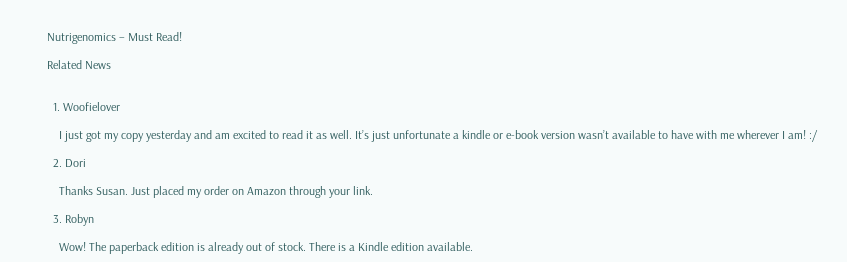Nutrigenomics – Must Read!

Related News


  1. Woofielover

    I just got my copy yesterday and am excited to read it as well. It’s just unfortunate a kindle or e-book version wasn’t available to have with me wherever I am! :/

  2. Dori

    Thanks Susan. Just placed my order on Amazon through your link.

  3. Robyn

    Wow! The paperback edition is already out of stock. There is a Kindle edition available.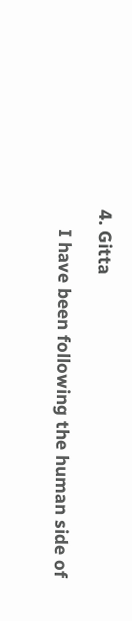4. Gitta

    I have been following the human side of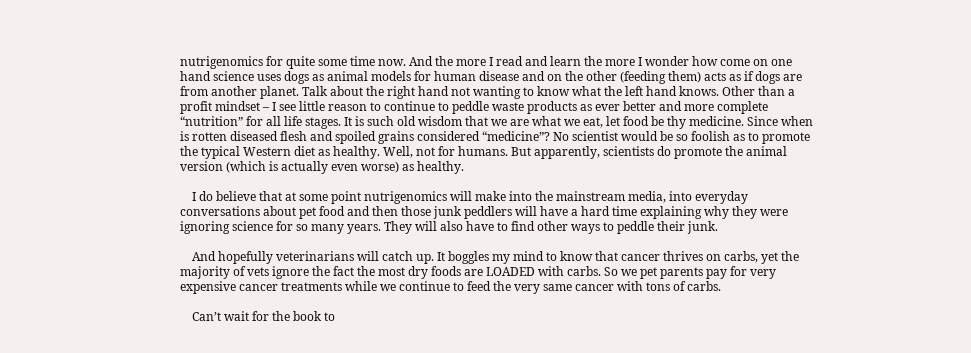nutrigenomics for quite some time now. And the more I read and learn the more I wonder how come on one hand science uses dogs as animal models for human disease and on the other (feeding them) acts as if dogs are from another planet. Talk about the right hand not wanting to know what the left hand knows. Other than a profit mindset – I see little reason to continue to peddle waste products as ever better and more complete “nutrition” for all life stages. It is such old wisdom that we are what we eat, let food be thy medicine. Since when is rotten diseased flesh and spoiled grains considered “medicine”? No scientist would be so foolish as to promote the typical Western diet as healthy. Well, not for humans. But apparently, scientists do promote the animal version (which is actually even worse) as healthy.

    I do believe that at some point nutrigenomics will make into the mainstream media, into everyday conversations about pet food and then those junk peddlers will have a hard time explaining why they were ignoring science for so many years. They will also have to find other ways to peddle their junk.

    And hopefully veterinarians will catch up. It boggles my mind to know that cancer thrives on carbs, yet the majority of vets ignore the fact the most dry foods are LOADED with carbs. So we pet parents pay for very expensive cancer treatments while we continue to feed the very same cancer with tons of carbs.

    Can’t wait for the book to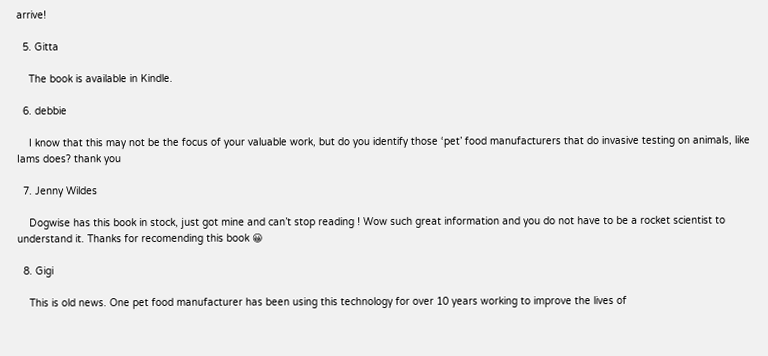arrive!

  5. Gitta

    The book is available in Kindle.

  6. debbie

    I know that this may not be the focus of your valuable work, but do you identify those ‘pet’ food manufacturers that do invasive testing on animals, like Iams does? thank you

  7. Jenny Wildes

    Dogwise has this book in stock, just got mine and can’t stop reading ! Wow such great information and you do not have to be a rocket scientist to understand it. Thanks for recomending this book 😀

  8. Gigi

    This is old news. One pet food manufacturer has been using this technology for over 10 years working to improve the lives of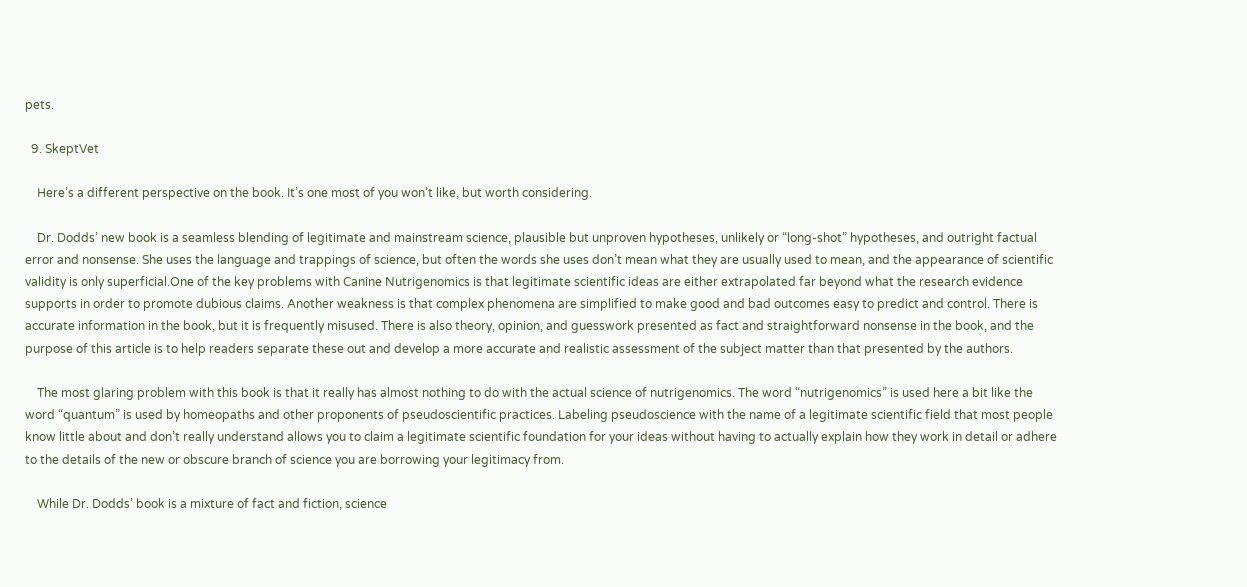pets.

  9. SkeptVet

    Here’s a different perspective on the book. It’s one most of you won’t like, but worth considering.

    Dr. Dodds’ new book is a seamless blending of legitimate and mainstream science, plausible but unproven hypotheses, unlikely or “long-shot” hypotheses, and outright factual error and nonsense. She uses the language and trappings of science, but often the words she uses don’t mean what they are usually used to mean, and the appearance of scientific validity is only superficial.One of the key problems with Canine Nutrigenomics is that legitimate scientific ideas are either extrapolated far beyond what the research evidence supports in order to promote dubious claims. Another weakness is that complex phenomena are simplified to make good and bad outcomes easy to predict and control. There is accurate information in the book, but it is frequently misused. There is also theory, opinion, and guesswork presented as fact and straightforward nonsense in the book, and the purpose of this article is to help readers separate these out and develop a more accurate and realistic assessment of the subject matter than that presented by the authors.

    The most glaring problem with this book is that it really has almost nothing to do with the actual science of nutrigenomics. The word “nutrigenomics” is used here a bit like the word “quantum” is used by homeopaths and other proponents of pseudoscientific practices. Labeling pseudoscience with the name of a legitimate scientific field that most people know little about and don’t really understand allows you to claim a legitimate scientific foundation for your ideas without having to actually explain how they work in detail or adhere to the details of the new or obscure branch of science you are borrowing your legitimacy from.

    While Dr. Dodds’ book is a mixture of fact and fiction, science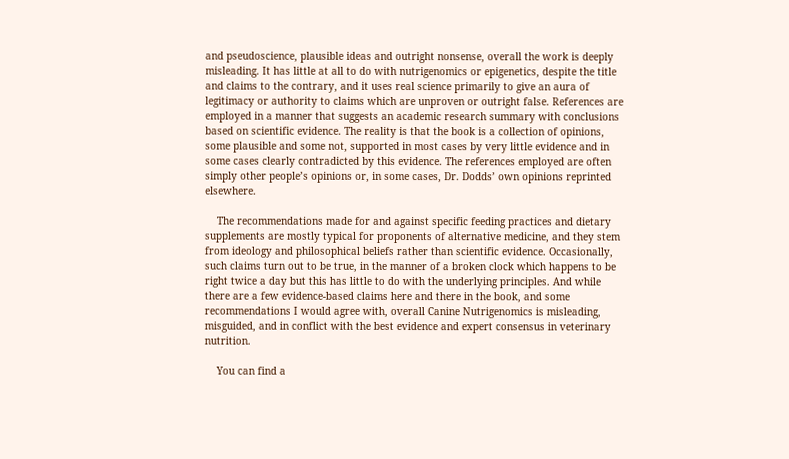and pseudoscience, plausible ideas and outright nonsense, overall the work is deeply misleading. It has little at all to do with nutrigenomics or epigenetics, despite the title and claims to the contrary, and it uses real science primarily to give an aura of legitimacy or authority to claims which are unproven or outright false. References are employed in a manner that suggests an academic research summary with conclusions based on scientific evidence. The reality is that the book is a collection of opinions, some plausible and some not, supported in most cases by very little evidence and in some cases clearly contradicted by this evidence. The references employed are often simply other people’s opinions or, in some cases, Dr. Dodds’ own opinions reprinted elsewhere.

    The recommendations made for and against specific feeding practices and dietary supplements are mostly typical for proponents of alternative medicine, and they stem from ideology and philosophical beliefs rather than scientific evidence. Occasionally, such claims turn out to be true, in the manner of a broken clock which happens to be right twice a day but this has little to do with the underlying principles. And while there are a few evidence-based claims here and there in the book, and some recommendations I would agree with, overall Canine Nutrigenomics is misleading, misguided, and in conflict with the best evidence and expert consensus in veterinary nutrition.

    You can find a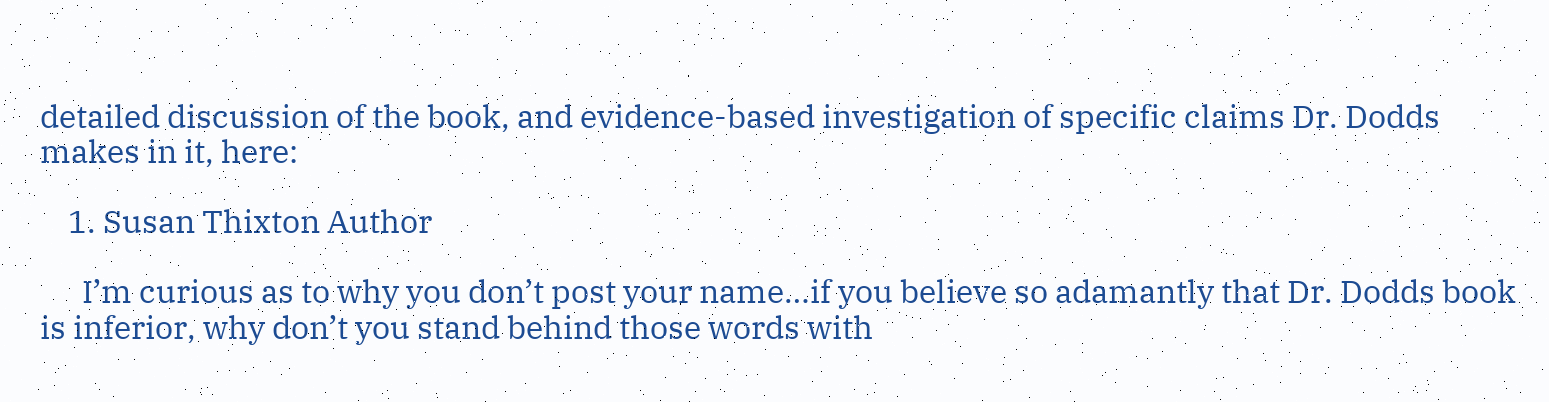detailed discussion of the book, and evidence-based investigation of specific claims Dr. Dodds makes in it, here:

    1. Susan Thixton Author

      I’m curious as to why you don’t post your name…if you believe so adamantly that Dr. Dodds book is inferior, why don’t you stand behind those words with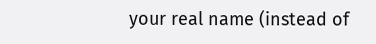your real name (instead of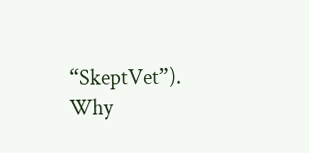“SkeptVet”). Why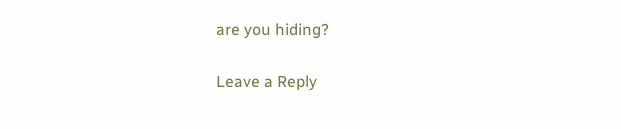are you hiding?

Leave a Reply